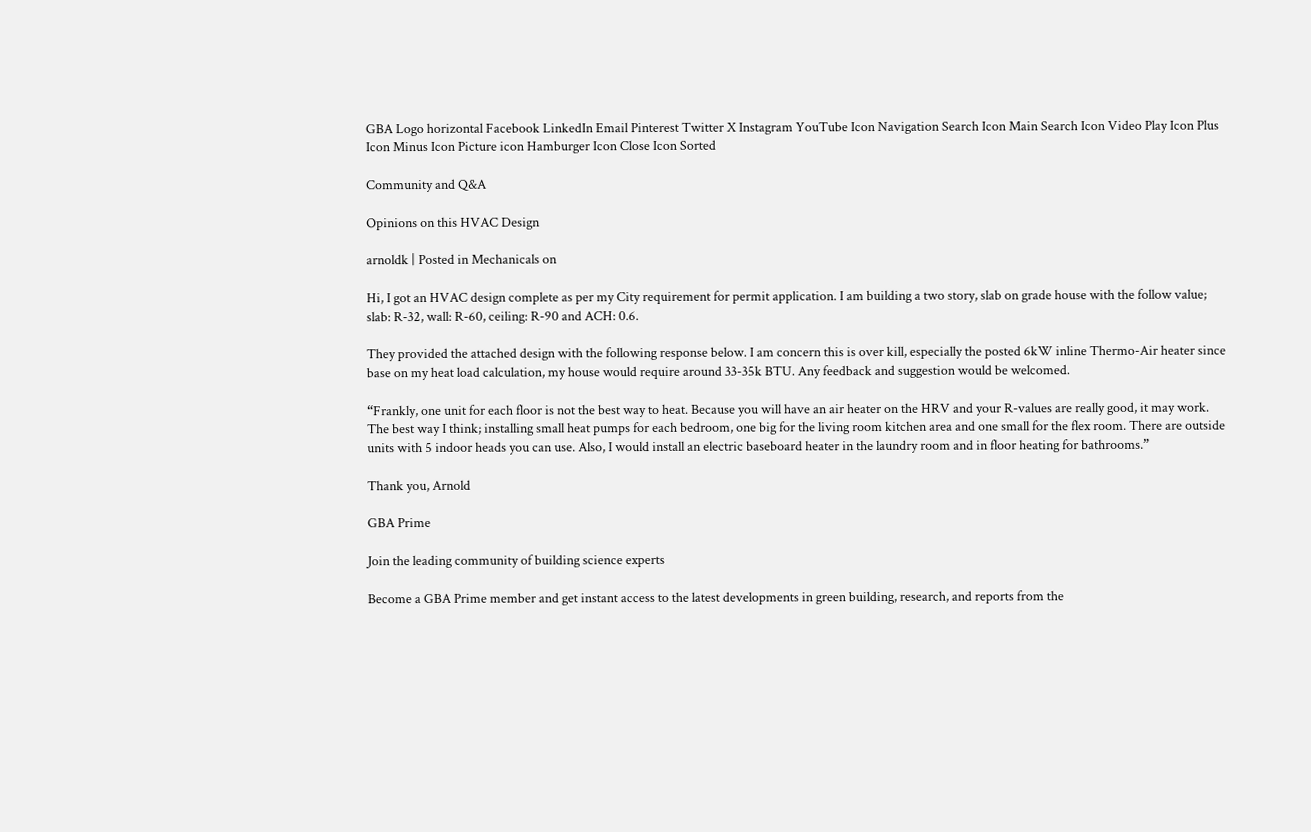GBA Logo horizontal Facebook LinkedIn Email Pinterest Twitter X Instagram YouTube Icon Navigation Search Icon Main Search Icon Video Play Icon Plus Icon Minus Icon Picture icon Hamburger Icon Close Icon Sorted

Community and Q&A

Opinions on this HVAC Design

arnoldk | Posted in Mechanicals on

Hi, I got an HVAC design complete as per my City requirement for permit application. I am building a two story, slab on grade house with the follow value; slab: R-32, wall: R-60, ceiling: R-90 and ACH: 0.6.

They provided the attached design with the following response below. I am concern this is over kill, especially the posted 6kW inline Thermo-Air heater since base on my heat load calculation, my house would require around 33-35k BTU. Any feedback and suggestion would be welcomed.

“Frankly, one unit for each floor is not the best way to heat. Because you will have an air heater on the HRV and your R-values are really good, it may work. The best way I think; installing small heat pumps for each bedroom, one big for the living room kitchen area and one small for the flex room. There are outside units with 5 indoor heads you can use. Also, I would install an electric baseboard heater in the laundry room and in floor heating for bathrooms.”

Thank you, Arnold

GBA Prime

Join the leading community of building science experts

Become a GBA Prime member and get instant access to the latest developments in green building, research, and reports from the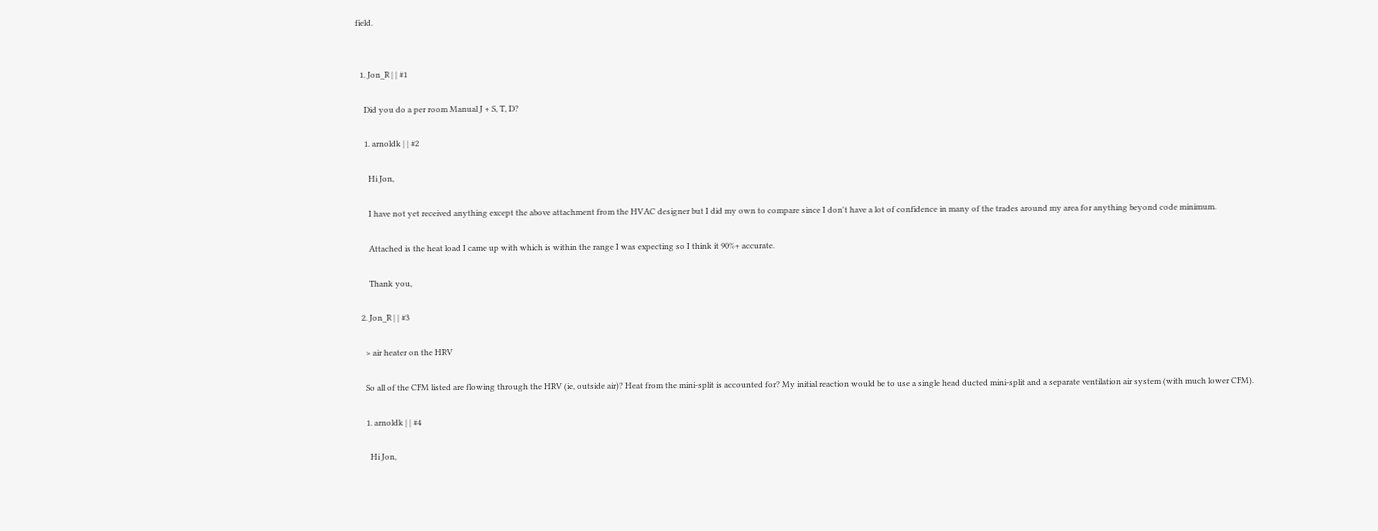field.


  1. Jon_R | | #1

    Did you do a per room Manual J + S, T, D?

    1. arnoldk | | #2

      Hi Jon,

      I have not yet received anything except the above attachment from the HVAC designer but I did my own to compare since I don't have a lot of confidence in many of the trades around my area for anything beyond code minimum.

      Attached is the heat load I came up with which is within the range I was expecting so I think it 90%+ accurate.

      Thank you,

  2. Jon_R | | #3

    > air heater on the HRV

    So all of the CFM listed are flowing through the HRV (ie, outside air)? Heat from the mini-split is accounted for? My initial reaction would be to use a single head ducted mini-split and a separate ventilation air system (with much lower CFM).

    1. arnoldk | | #4

      Hi Jon,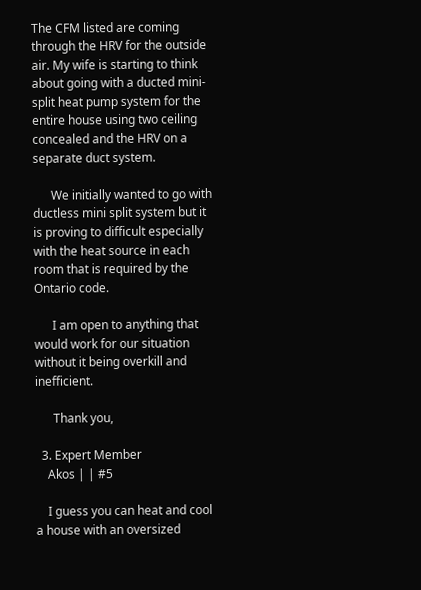The CFM listed are coming through the HRV for the outside air. My wife is starting to think about going with a ducted mini-split heat pump system for the entire house using two ceiling concealed and the HRV on a separate duct system.

      We initially wanted to go with ductless mini split system but it is proving to difficult especially with the heat source in each room that is required by the Ontario code.

      I am open to anything that would work for our situation without it being overkill and inefficient.

      Thank you,

  3. Expert Member
    Akos | | #5

    I guess you can heat and cool a house with an oversized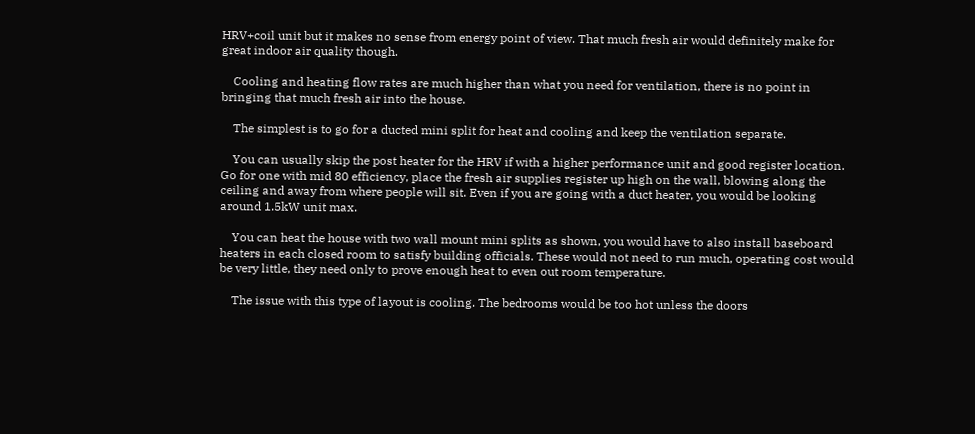HRV+coil unit but it makes no sense from energy point of view. That much fresh air would definitely make for great indoor air quality though.

    Cooling and heating flow rates are much higher than what you need for ventilation, there is no point in bringing that much fresh air into the house.

    The simplest is to go for a ducted mini split for heat and cooling and keep the ventilation separate.

    You can usually skip the post heater for the HRV if with a higher performance unit and good register location. Go for one with mid 80 efficiency, place the fresh air supplies register up high on the wall, blowing along the ceiling and away from where people will sit. Even if you are going with a duct heater, you would be looking around 1.5kW unit max.

    You can heat the house with two wall mount mini splits as shown, you would have to also install baseboard heaters in each closed room to satisfy building officials. These would not need to run much, operating cost would be very little, they need only to prove enough heat to even out room temperature.

    The issue with this type of layout is cooling. The bedrooms would be too hot unless the doors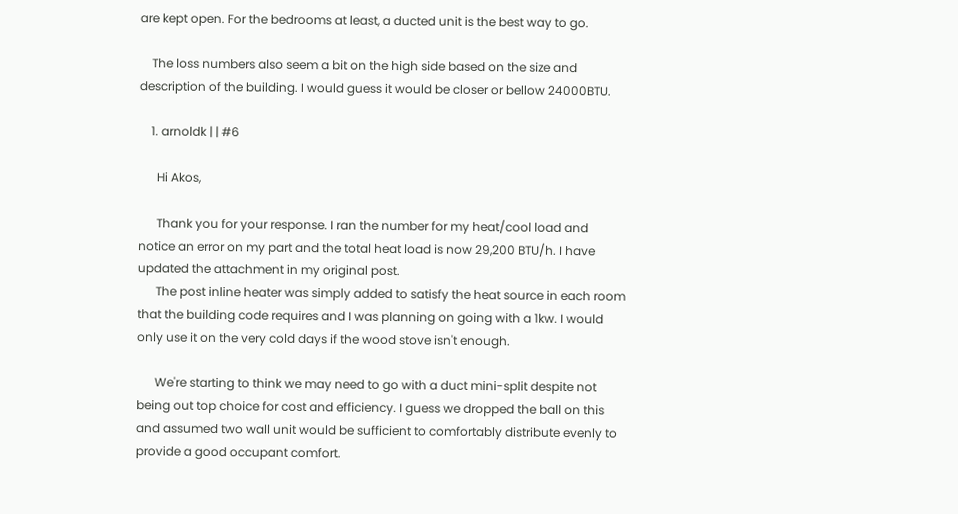are kept open. For the bedrooms at least, a ducted unit is the best way to go.

    The loss numbers also seem a bit on the high side based on the size and description of the building. I would guess it would be closer or bellow 24000BTU.

    1. arnoldk | | #6

      Hi Akos,

      Thank you for your response. I ran the number for my heat/cool load and notice an error on my part and the total heat load is now 29,200 BTU/h. I have updated the attachment in my original post.
      The post inline heater was simply added to satisfy the heat source in each room that the building code requires and I was planning on going with a 1kw. I would only use it on the very cold days if the wood stove isn't enough.

      We're starting to think we may need to go with a duct mini-split despite not being out top choice for cost and efficiency. I guess we dropped the ball on this and assumed two wall unit would be sufficient to comfortably distribute evenly to provide a good occupant comfort.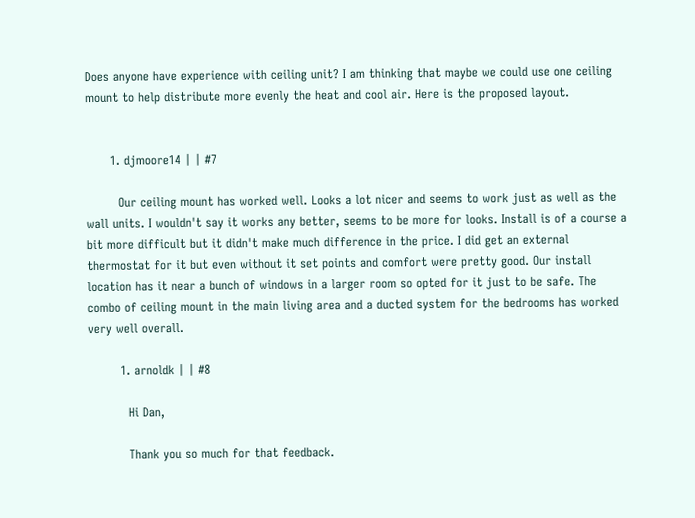Does anyone have experience with ceiling unit? I am thinking that maybe we could use one ceiling mount to help distribute more evenly the heat and cool air. Here is the proposed layout.


      1. djmoore14 | | #7

        Our ceiling mount has worked well. Looks a lot nicer and seems to work just as well as the wall units. I wouldn't say it works any better, seems to be more for looks. Install is of a course a bit more difficult but it didn't make much difference in the price. I did get an external thermostat for it but even without it set points and comfort were pretty good. Our install location has it near a bunch of windows in a larger room so opted for it just to be safe. The combo of ceiling mount in the main living area and a ducted system for the bedrooms has worked very well overall.

        1. arnoldk | | #8

          Hi Dan,

          Thank you so much for that feedback.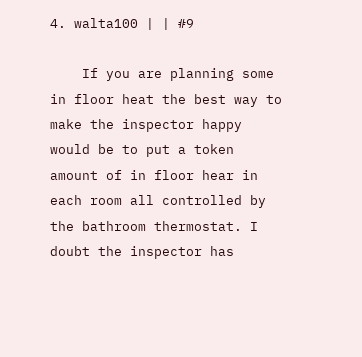4. walta100 | | #9

    If you are planning some in floor heat the best way to make the inspector happy would be to put a token amount of in floor hear in each room all controlled by the bathroom thermostat. I doubt the inspector has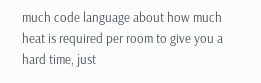much code language about how much heat is required per room to give you a hard time, just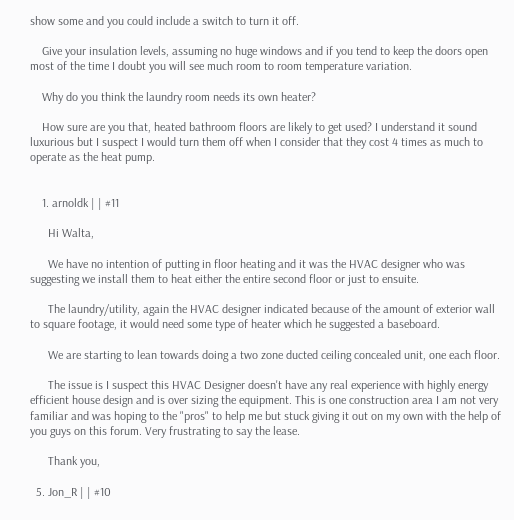show some and you could include a switch to turn it off.

    Give your insulation levels, assuming no huge windows and if you tend to keep the doors open most of the time I doubt you will see much room to room temperature variation.

    Why do you think the laundry room needs its own heater?

    How sure are you that, heated bathroom floors are likely to get used? I understand it sound luxurious but I suspect I would turn them off when I consider that they cost 4 times as much to operate as the heat pump.


    1. arnoldk | | #11

      Hi Walta,

      We have no intention of putting in floor heating and it was the HVAC designer who was suggesting we install them to heat either the entire second floor or just to ensuite.

      The laundry/utility, again the HVAC designer indicated because of the amount of exterior wall to square footage, it would need some type of heater which he suggested a baseboard.

      We are starting to lean towards doing a two zone ducted ceiling concealed unit, one each floor.

      The issue is I suspect this HVAC Designer doesn't have any real experience with highly energy efficient house design and is over sizing the equipment. This is one construction area I am not very familiar and was hoping to the "pros" to help me but stuck giving it out on my own with the help of you guys on this forum. Very frustrating to say the lease.

      Thank you,

  5. Jon_R | | #10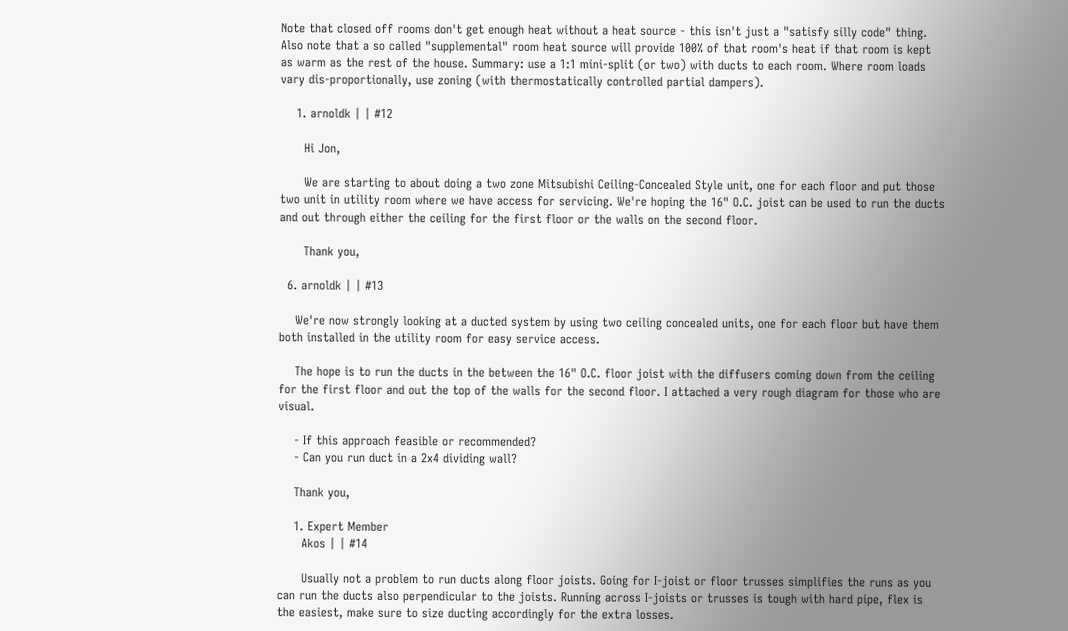Note that closed off rooms don't get enough heat without a heat source - this isn't just a "satisfy silly code" thing. Also note that a so called "supplemental" room heat source will provide 100% of that room's heat if that room is kept as warm as the rest of the house. Summary: use a 1:1 mini-split (or two) with ducts to each room. Where room loads vary dis-proportionally, use zoning (with thermostatically controlled partial dampers).

    1. arnoldk | | #12

      Hi Jon,

      We are starting to about doing a two zone Mitsubishi Ceiling-Concealed Style unit, one for each floor and put those two unit in utility room where we have access for servicing. We're hoping the 16" O.C. joist can be used to run the ducts and out through either the ceiling for the first floor or the walls on the second floor.

      Thank you,

  6. arnoldk | | #13

    We're now strongly looking at a ducted system by using two ceiling concealed units, one for each floor but have them both installed in the utility room for easy service access.

    The hope is to run the ducts in the between the 16" O.C. floor joist with the diffusers coming down from the ceiling for the first floor and out the top of the walls for the second floor. I attached a very rough diagram for those who are visual.

    - If this approach feasible or recommended?
    - Can you run duct in a 2x4 dividing wall?

    Thank you,

    1. Expert Member
      Akos | | #14

      Usually not a problem to run ducts along floor joists. Going for I-joist or floor trusses simplifies the runs as you can run the ducts also perpendicular to the joists. Running across I-joists or trusses is tough with hard pipe, flex is the easiest, make sure to size ducting accordingly for the extra losses.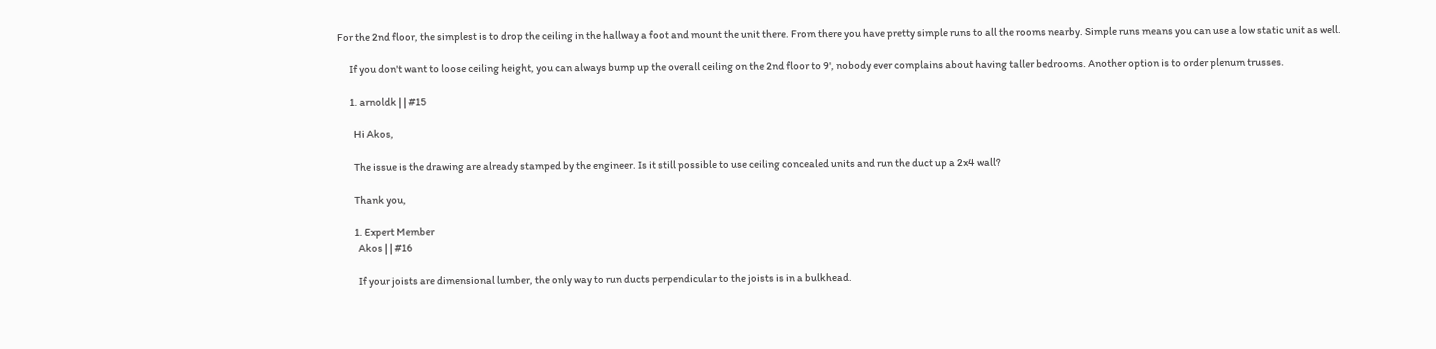For the 2nd floor, the simplest is to drop the ceiling in the hallway a foot and mount the unit there. From there you have pretty simple runs to all the rooms nearby. Simple runs means you can use a low static unit as well.

      If you don't want to loose ceiling height, you can always bump up the overall ceiling on the 2nd floor to 9', nobody ever complains about having taller bedrooms. Another option is to order plenum trusses.

      1. arnoldk | | #15

        Hi Akos,

        The issue is the drawing are already stamped by the engineer. Is it still possible to use ceiling concealed units and run the duct up a 2x4 wall?

        Thank you,

        1. Expert Member
          Akos | | #16

          If your joists are dimensional lumber, the only way to run ducts perpendicular to the joists is in a bulkhead.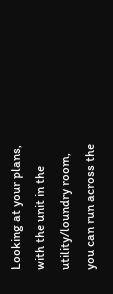Looking at your plans, with the unit in the utility/loundry room, you can run across the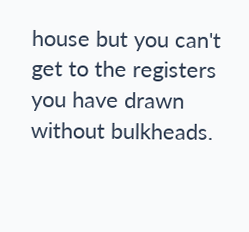house but you can't get to the registers you have drawn without bulkheads.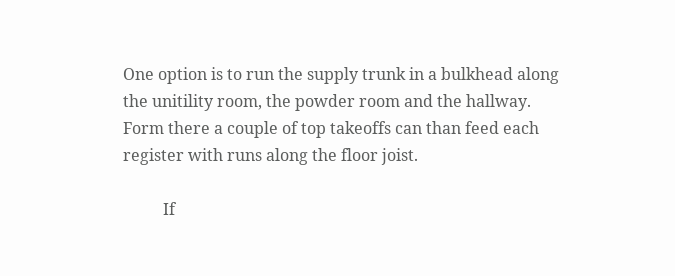One option is to run the supply trunk in a bulkhead along the unitility room, the powder room and the hallway. Form there a couple of top takeoffs can than feed each register with runs along the floor joist.

          If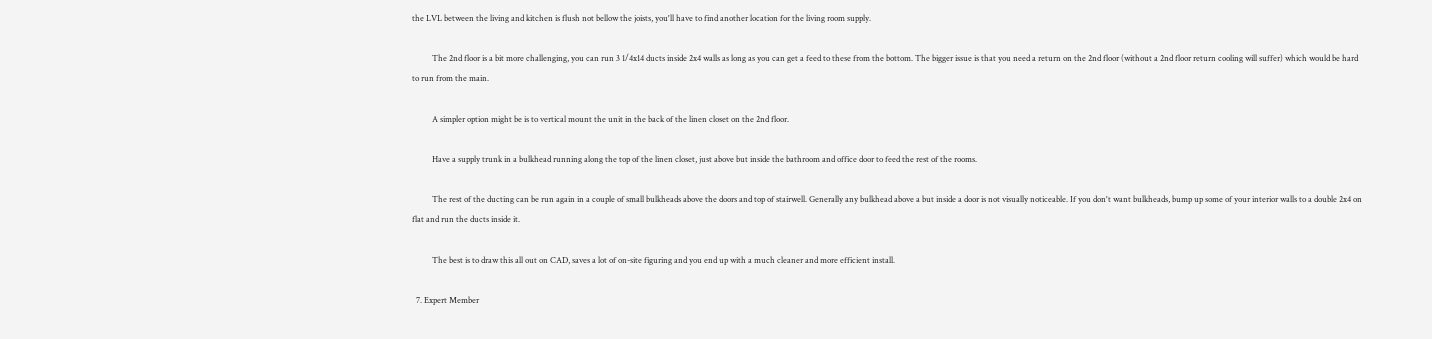the LVL between the living and kitchen is flush not bellow the joists, you'll have to find another location for the living room supply.

          The 2nd floor is a bit more challenging, you can run 3 1/4x14 ducts inside 2x4 walls as long as you can get a feed to these from the bottom. The bigger issue is that you need a return on the 2nd floor (without a 2nd floor return cooling will suffer) which would be hard to run from the main.

          A simpler option might be is to vertical mount the unit in the back of the linen closet on the 2nd floor.

          Have a supply trunk in a bulkhead running along the top of the linen closet, just above but inside the bathroom and office door to feed the rest of the rooms.

          The rest of the ducting can be run again in a couple of small bulkheads above the doors and top of stairwell. Generally any bulkhead above a but inside a door is not visually noticeable. If you don't want bulkheads, bump up some of your interior walls to a double 2x4 on flat and run the ducts inside it.

          The best is to draw this all out on CAD, saves a lot of on-site figuring and you end up with a much cleaner and more efficient install.

  7. Expert Member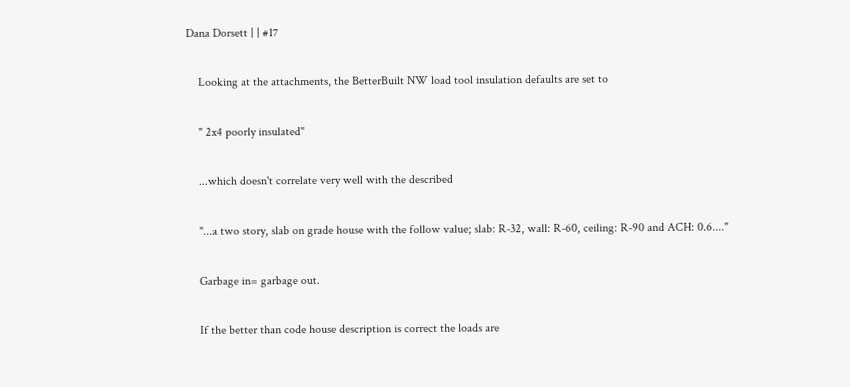Dana Dorsett | | #17

    Looking at the attachments, the BetterBuilt NW load tool insulation defaults are set to

    " 2x4 poorly insulated"

    ...which doesn't correlate very well with the described

    "...a two story, slab on grade house with the follow value; slab: R-32, wall: R-60, ceiling: R-90 and ACH: 0.6...."

    Garbage in= garbage out.

    If the better than code house description is correct the loads are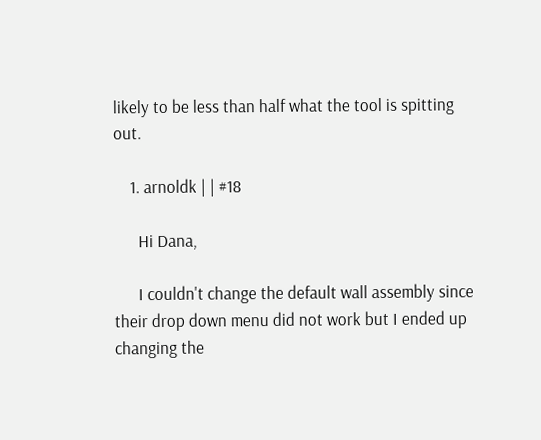likely to be less than half what the tool is spitting out.

    1. arnoldk | | #18

      Hi Dana,

      I couldn't change the default wall assembly since their drop down menu did not work but I ended up changing the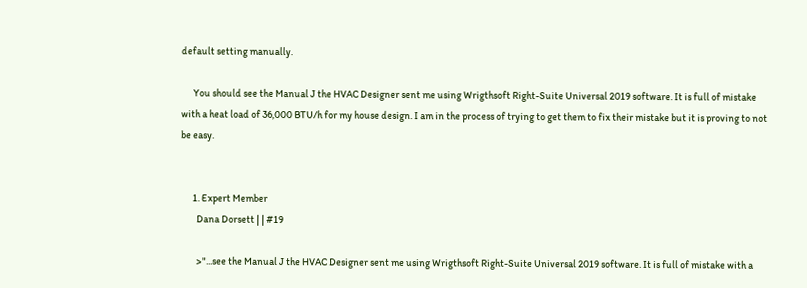default setting manually.

      You should see the Manual J the HVAC Designer sent me using Wrigthsoft Right-Suite Universal 2019 software. It is full of mistake with a heat load of 36,000 BTU/h for my house design. I am in the process of trying to get them to fix their mistake but it is proving to not be easy.


      1. Expert Member
        Dana Dorsett | | #19

        >"...see the Manual J the HVAC Designer sent me using Wrigthsoft Right-Suite Universal 2019 software. It is full of mistake with a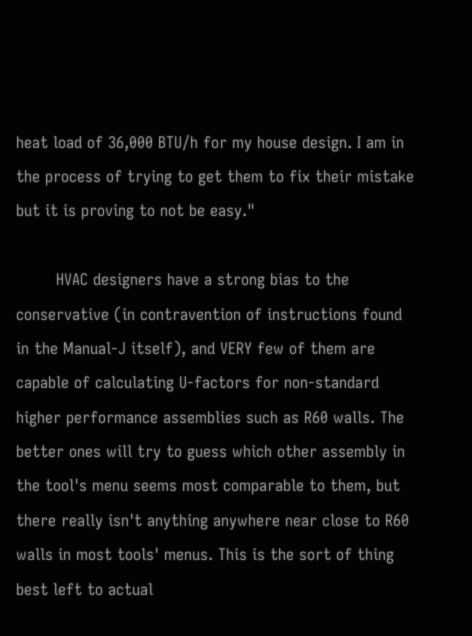heat load of 36,000 BTU/h for my house design. I am in the process of trying to get them to fix their mistake but it is proving to not be easy."

        HVAC designers have a strong bias to the conservative (in contravention of instructions found in the Manual-J itself), and VERY few of them are capable of calculating U-factors for non-standard higher performance assemblies such as R60 walls. The better ones will try to guess which other assembly in the tool's menu seems most comparable to them, but there really isn't anything anywhere near close to R60 walls in most tools' menus. This is the sort of thing best left to actual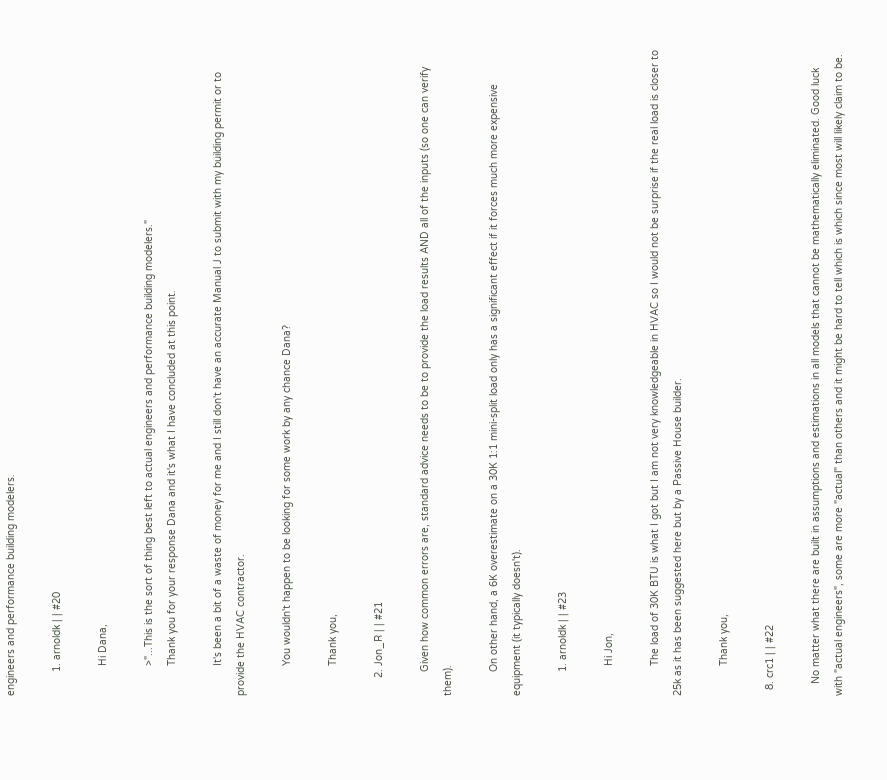engineers and performance building modelers.

        1. arnoldk | | #20

          Hi Dana,

          >"...This is the sort of thing best left to actual engineers and performance building modelers."
          Thank you for your response Dana and it's what I have concluded at this point.

          It's been a bit of a waste of money for me and I still don't have an accurate Manual J to submit with my building permit or to provide the HVAC contractor.

          You wouldn't happen to be looking for some work by any chance Dana?

          Thank you,

      2. Jon_R | | #21

        Given how common errors are, standard advice needs to be to provide the load results AND all of the inputs (so one can verify them).

        On other hand, a 6K overestimate on a 30K 1:1 mini-split load only has a significant effect if it forces much more expensive equipment (it typically doesn't).

        1. arnoldk | | #23

          Hi Jon,

          The load of 30K BTU is what I got but I am not very knowledgeable in HVAC so I would not be surprise if the real load is closer to 25k as it has been suggested here but by a Passive House builder.

          Thank you,

  8. crc1 | | #22

    No matter what there are built in assumptions and estimations in all models that cannot be mathematically eliminated. Good luck with "actual engineers", some are more "actual" than others and it might be hard to tell which is which since most will likely claim to be.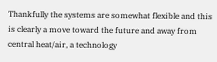Thankfully the systems are somewhat flexible and this is clearly a move toward the future and away from central heat/air, a technology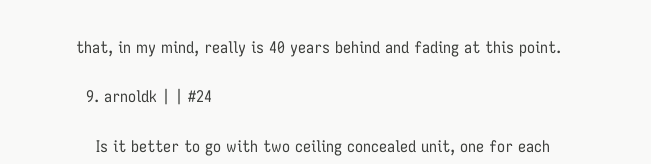that, in my mind, really is 40 years behind and fading at this point.

  9. arnoldk | | #24

    Is it better to go with two ceiling concealed unit, one for each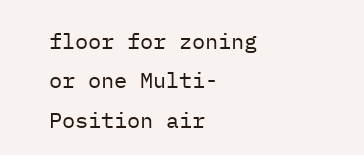floor for zoning or one Multi-Position air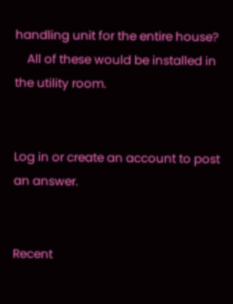handling unit for the entire house?
    All of these would be installed in the utility room.


Log in or create an account to post an answer.


Recent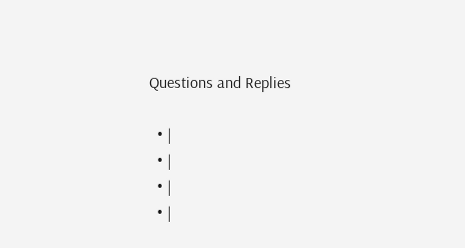Questions and Replies

  • |
  • |
  • |
  • |